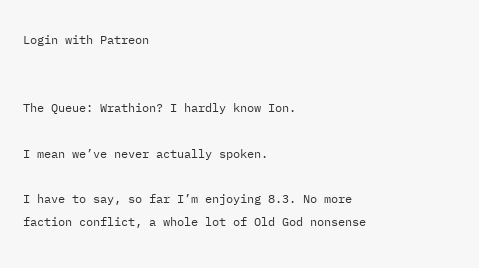Login with Patreon


The Queue: Wrathion? I hardly know Ion.

I mean we’ve never actually spoken.

I have to say, so far I’m enjoying 8.3. No more faction conflict, a whole lot of Old God nonsense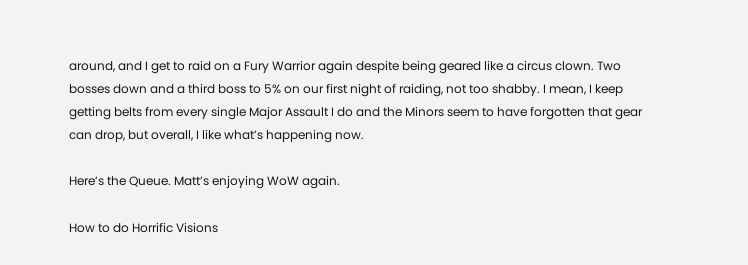around, and I get to raid on a Fury Warrior again despite being geared like a circus clown. Two bosses down and a third boss to 5% on our first night of raiding, not too shabby. I mean, I keep getting belts from every single Major Assault I do and the Minors seem to have forgotten that gear can drop, but overall, I like what’s happening now.

Here’s the Queue. Matt’s enjoying WoW again.

How to do Horrific Visions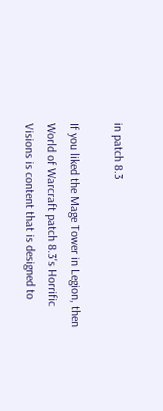in patch 8.3

If you liked the Mage Tower in Legion, then World of Warcraft patch 8.3's Horrific Visions is content that is designed to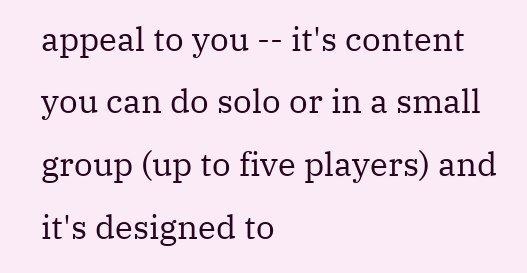appeal to you -- it's content you can do solo or in a small group (up to five players) and it's designed to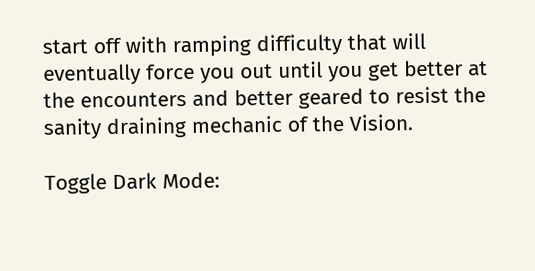start off with ramping difficulty that will eventually force you out until you get better at the encounters and better geared to resist the sanity draining mechanic of the Vision.

Toggle Dark Mode: